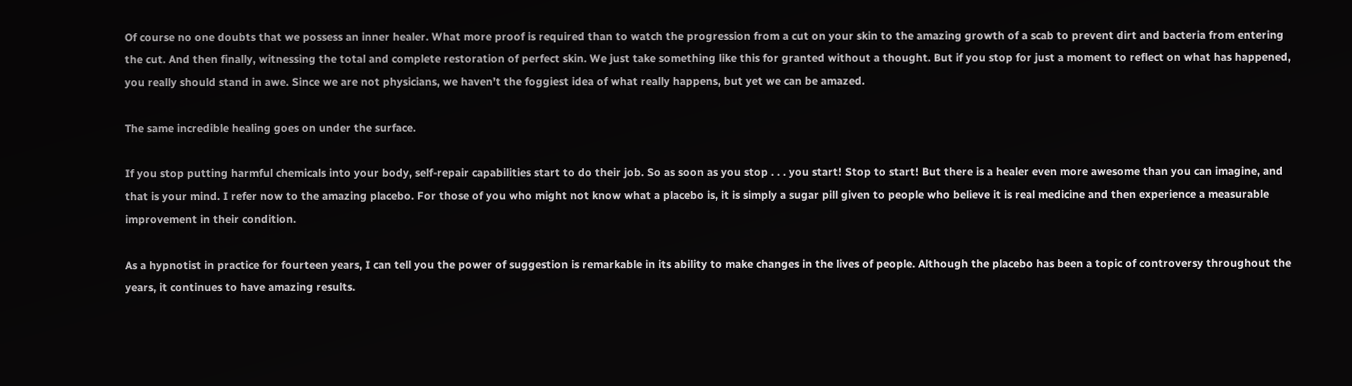Of course no one doubts that we possess an inner healer. What more proof is required than to watch the progression from a cut on your skin to the amazing growth of a scab to prevent dirt and bacteria from entering the cut. And then finally, witnessing the total and complete restoration of perfect skin. We just take something like this for granted without a thought. But if you stop for just a moment to reflect on what has happened, you really should stand in awe. Since we are not physicians, we haven’t the foggiest idea of what really happens, but yet we can be amazed.

The same incredible healing goes on under the surface.

If you stop putting harmful chemicals into your body, self-repair capabilities start to do their job. So as soon as you stop . . . you start! Stop to start! But there is a healer even more awesome than you can imagine, and that is your mind. I refer now to the amazing placebo. For those of you who might not know what a placebo is, it is simply a sugar pill given to people who believe it is real medicine and then experience a measurable improvement in their condition.

As a hypnotist in practice for fourteen years, I can tell you the power of suggestion is remarkable in its ability to make changes in the lives of people. Although the placebo has been a topic of controversy throughout the years, it continues to have amazing results.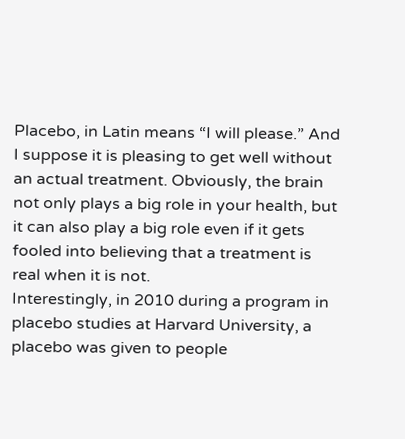Placebo, in Latin means “I will please.” And I suppose it is pleasing to get well without an actual treatment. Obviously, the brain not only plays a big role in your health, but it can also play a big role even if it gets fooled into believing that a treatment is real when it is not.
Interestingly, in 2010 during a program in placebo studies at Harvard University, a placebo was given to people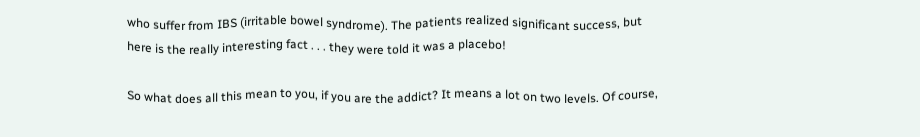who suffer from IBS (irritable bowel syndrome). The patients realized significant success, but here is the really interesting fact . . . they were told it was a placebo!

So what does all this mean to you, if you are the addict? It means a lot on two levels. Of course,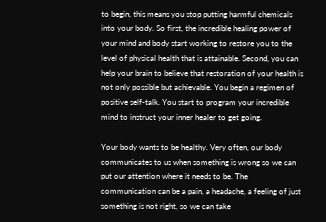to begin, this means you stop putting harmful chemicals into your body. So first, the incredible healing power of your mind and body start working to restore you to the level of physical health that is attainable. Second, you can help your brain to believe that restoration of your health is not only possible but achievable. You begin a regimen of positive self-talk. You start to program your incredible mind to instruct your inner healer to get going.

Your body wants to be healthy. Very often, our body communicates to us when something is wrong so we can put our attention where it needs to be. The communication can be a pain, a headache, a feeling of just something is not right, so we can take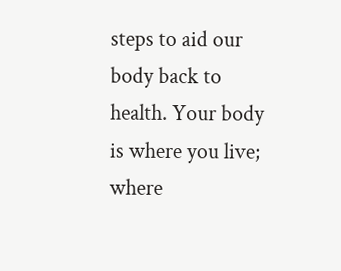steps to aid our body back to health. Your body is where you live; where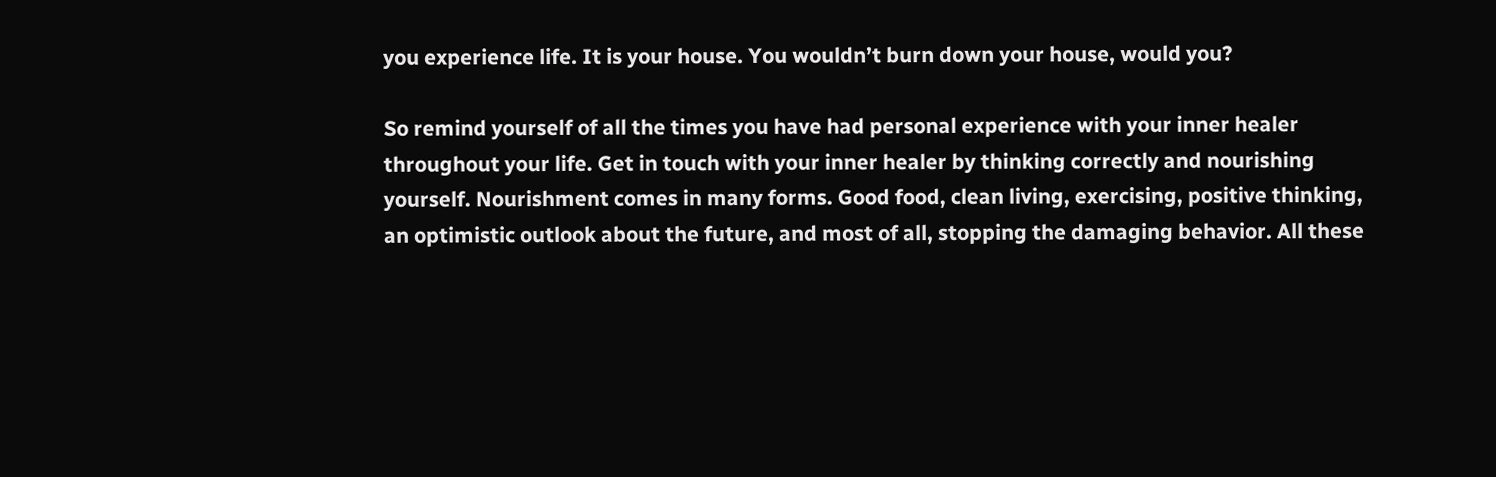you experience life. It is your house. You wouldn’t burn down your house, would you?

So remind yourself of all the times you have had personal experience with your inner healer throughout your life. Get in touch with your inner healer by thinking correctly and nourishing yourself. Nourishment comes in many forms. Good food, clean living, exercising, positive thinking, an optimistic outlook about the future, and most of all, stopping the damaging behavior. All these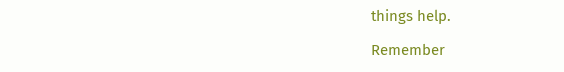things help.

Remember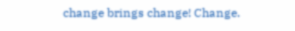change brings change! Change.